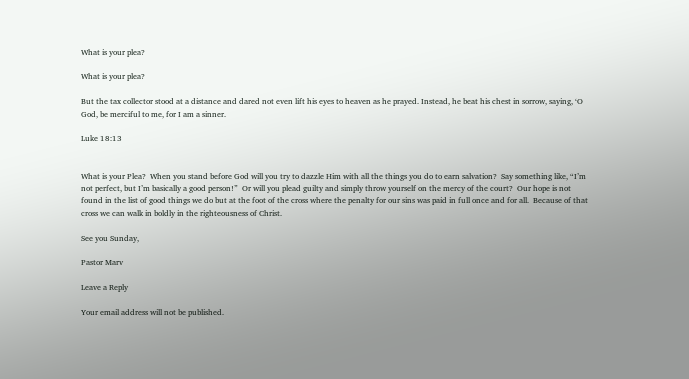What is your plea?

What is your plea?

But the tax collector stood at a distance and dared not even lift his eyes to heaven as he prayed. Instead, he beat his chest in sorrow, saying, ‘O God, be merciful to me, for I am a sinner.

Luke 18:13


What is your Plea?  When you stand before God will you try to dazzle Him with all the things you do to earn salvation?  Say something like, “I’m not perfect, but I’m basically a good person!”  Or will you plead guilty and simply throw yourself on the mercy of the court?  Our hope is not found in the list of good things we do but at the foot of the cross where the penalty for our sins was paid in full once and for all.  Because of that cross we can walk in boldly in the righteousness of Christ.

See you Sunday,

Pastor Marv

Leave a Reply

Your email address will not be published.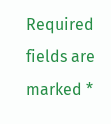Required fields are marked *